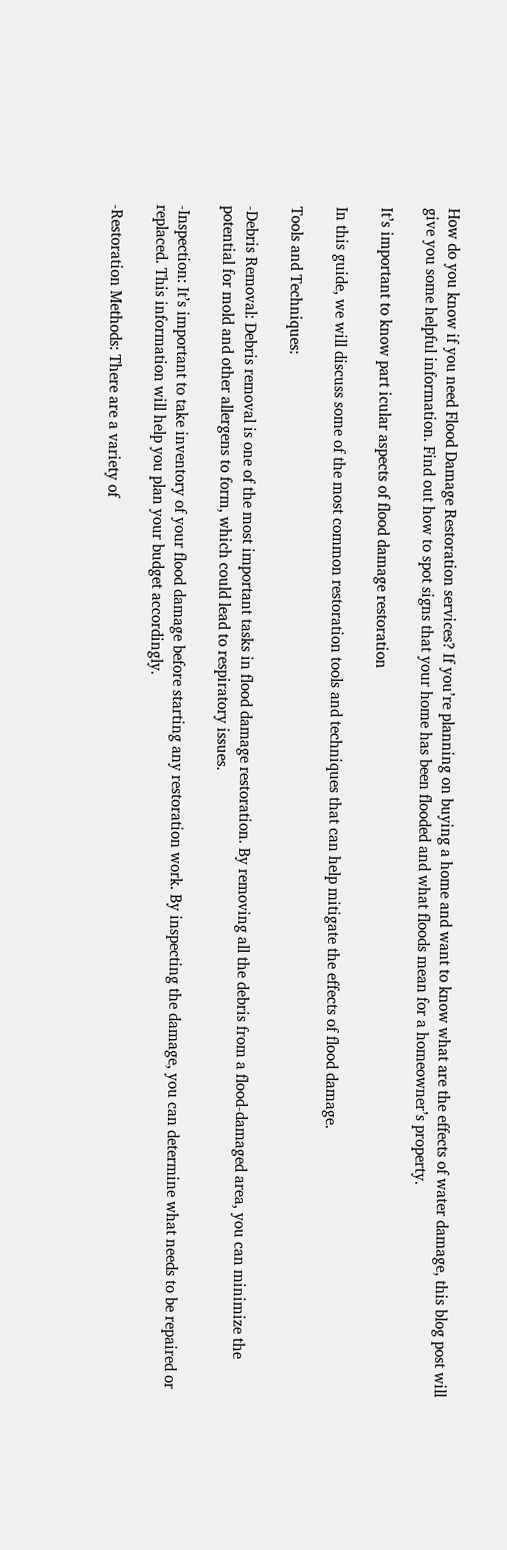How do you know if you need Flood Damage Restoration services? If you’re planning on buying a home and want to know what are the effects of water damage, this blog post will give you some helpful information. Find out how to spot signs that your home has been flooded and what floods mean for a homeowner’s property.

It’s important to know part icular aspects of flood damage restoration

In this guide, we will discuss some of the most common restoration tools and techniques that can help mitigate the effects of flood damage.

Tools and Techniques:

-Debris Removal: Debris removal is one of the most important tasks in flood damage restoration. By removing all the debris from a flood-damaged area, you can minimize the potential for mold and other allergens to form, which could lead to respiratory issues.

-Inspection: It’s important to take inventory of your flood damage before starting any restoration work. By inspecting the damage, you can determine what needs to be repaired or replaced. This information will help you plan your budget accordingly.

-Restoration Methods: There are a variety of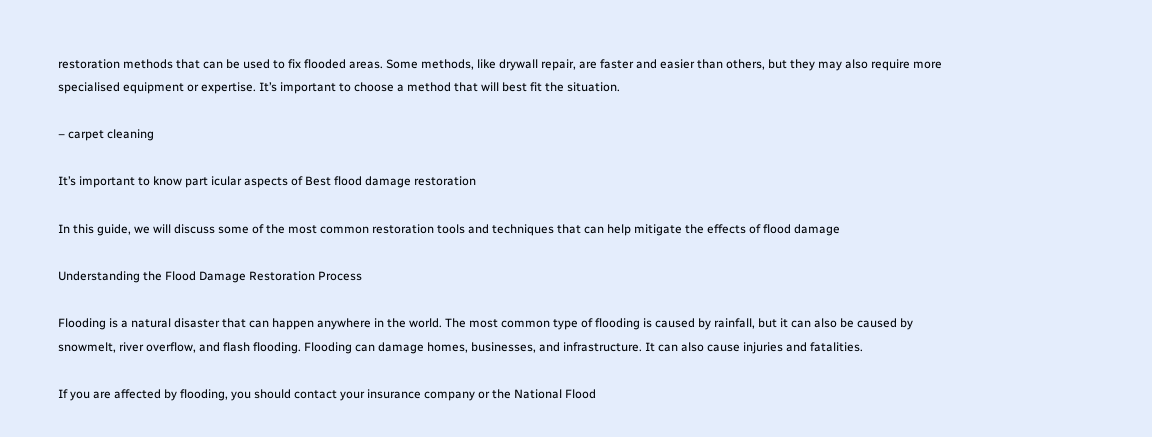restoration methods that can be used to fix flooded areas. Some methods, like drywall repair, are faster and easier than others, but they may also require more specialised equipment or expertise. It’s important to choose a method that will best fit the situation.

– carpet cleaning

It’s important to know part icular aspects of Best flood damage restoration

In this guide, we will discuss some of the most common restoration tools and techniques that can help mitigate the effects of flood damage

Understanding the Flood Damage Restoration Process

Flooding is a natural disaster that can happen anywhere in the world. The most common type of flooding is caused by rainfall, but it can also be caused by snowmelt, river overflow, and flash flooding. Flooding can damage homes, businesses, and infrastructure. It can also cause injuries and fatalities.

If you are affected by flooding, you should contact your insurance company or the National Flood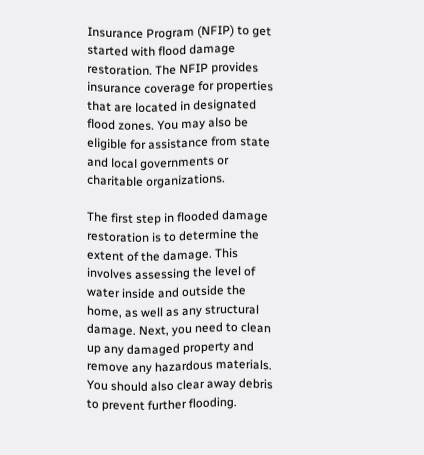Insurance Program (NFIP) to get started with flood damage restoration. The NFIP provides insurance coverage for properties that are located in designated flood zones. You may also be eligible for assistance from state and local governments or charitable organizations.

The first step in flooded damage restoration is to determine the extent of the damage. This involves assessing the level of water inside and outside the home, as well as any structural damage. Next, you need to clean up any damaged property and remove any hazardous materials. You should also clear away debris to prevent further flooding.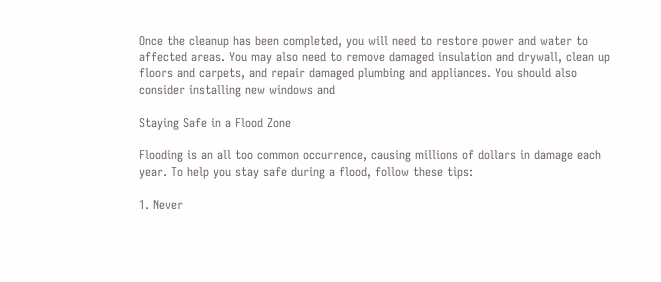Once the cleanup has been completed, you will need to restore power and water to affected areas. You may also need to remove damaged insulation and drywall, clean up floors and carpets, and repair damaged plumbing and appliances. You should also consider installing new windows and

Staying Safe in a Flood Zone

Flooding is an all too common occurrence, causing millions of dollars in damage each year. To help you stay safe during a flood, follow these tips:

1. Never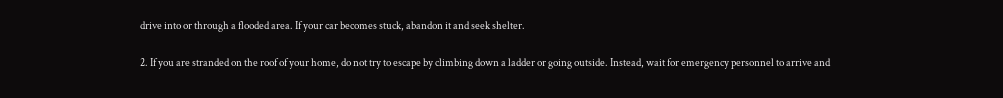drive into or through a flooded area. If your car becomes stuck, abandon it and seek shelter.

2. If you are stranded on the roof of your home, do not try to escape by climbing down a ladder or going outside. Instead, wait for emergency personnel to arrive and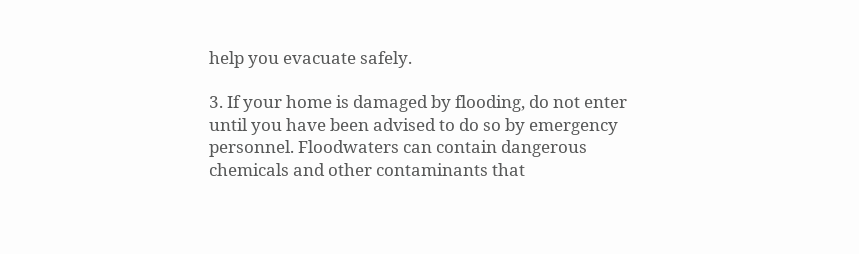help you evacuate safely.

3. If your home is damaged by flooding, do not enter until you have been advised to do so by emergency personnel. Floodwaters can contain dangerous chemicals and other contaminants that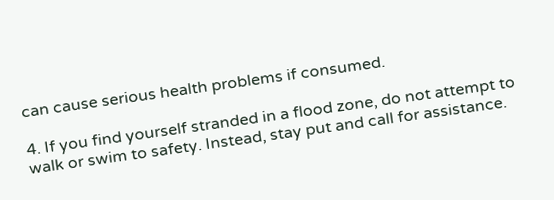can cause serious health problems if consumed.

4. If you find yourself stranded in a flood zone, do not attempt to walk or swim to safety. Instead, stay put and call for assistance.